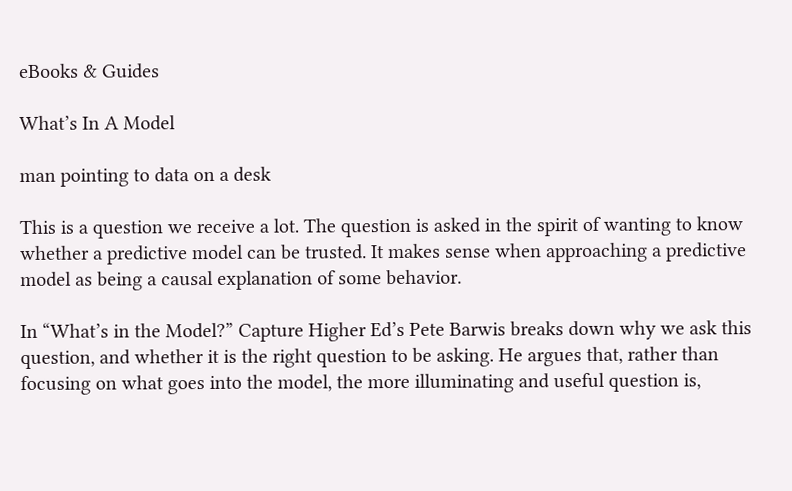eBooks & Guides

What’s In A Model

man pointing to data on a desk

This is a question we receive a lot. The question is asked in the spirit of wanting to know whether a predictive model can be trusted. It makes sense when approaching a predictive model as being a causal explanation of some behavior.

In “What’s in the Model?” Capture Higher Ed’s Pete Barwis breaks down why we ask this question, and whether it is the right question to be asking. He argues that, rather than focusing on what goes into the model, the more illuminating and useful question is,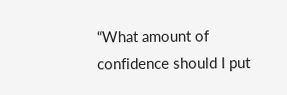“What amount of confidence should I put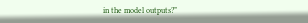in the model outputs?”